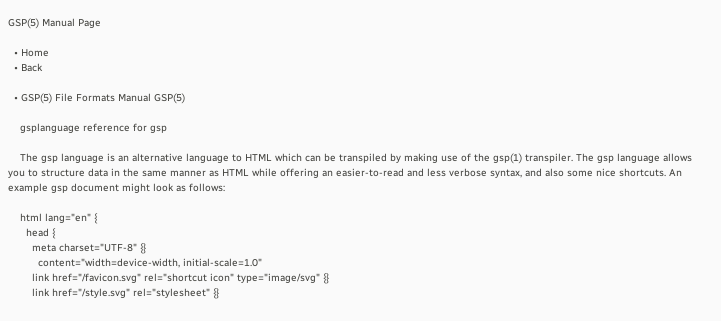GSP(5) Manual Page

  • Home
  • Back

  • GSP(5) File Formats Manual GSP(5)

    gsplanguage reference for gsp

    The gsp language is an alternative language to HTML which can be transpiled by making use of the gsp(1) transpiler. The gsp language allows you to structure data in the same manner as HTML while offering an easier-to-read and less verbose syntax, and also some nice shortcuts. An example gsp document might look as follows:

    html lang="en" {
      head {
        meta charset="UTF-8" {}
          content="width=device-width, initial-scale=1.0"
        link href="/favicon.svg" rel="shortcut icon" type="image/svg" {}
        link href="/style.svg" rel="stylesheet" {}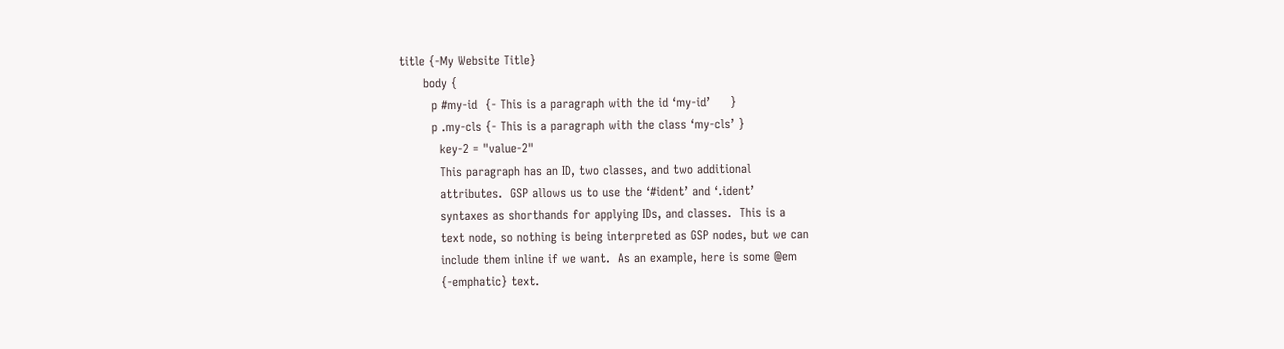title {-My Website Title}
      body {
        p #my-id  {- This is a paragraph with the id ‘my-id’     }
        p .my-cls {- This is a paragraph with the class ‘my-cls’ }
          key-2 = "value-2"
          This paragraph has an ID, two classes, and two additional
          attributes.  GSP allows us to use the ‘#ident’ and ‘.ident’
          syntaxes as shorthands for applying IDs, and classes.  This is a
          text node, so nothing is being interpreted as GSP nodes, but we can
          include them inline if we want.  As an example, here is some @em
          {-emphatic} text.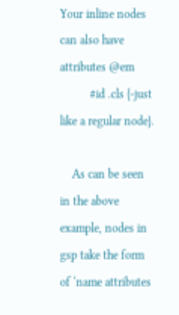Your inline nodes can also have attributes @em
          #id .cls {-just like a regular node}.

    As can be seen in the above example, nodes in gsp take the form of ‘name attributes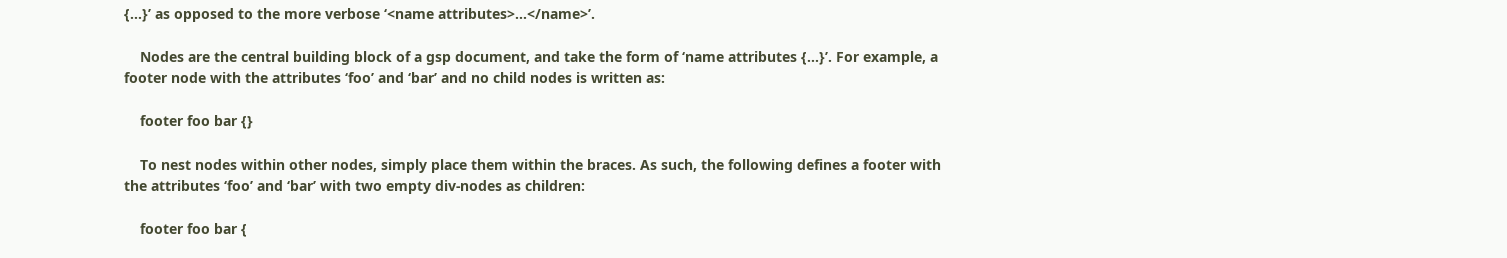{...}’ as opposed to the more verbose ‘<name attributes>...</name>’.

    Nodes are the central building block of a gsp document, and take the form of ‘name attributes {...}’. For example, a footer node with the attributes ‘foo’ and ‘bar’ and no child nodes is written as:

    footer foo bar {}

    To nest nodes within other nodes, simply place them within the braces. As such, the following defines a footer with the attributes ‘foo’ and ‘bar’ with two empty div-nodes as children:

    footer foo bar {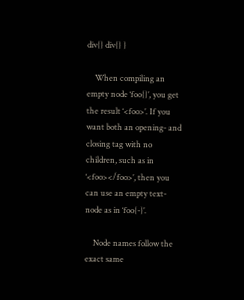div{} div{} }

    When compiling an empty node ‘foo{}’, you get the result ‘<foo>’. If you want both an opening- and closing tag with no children, such as in ‘<foo></foo>’, then you can use an empty text-node as in ‘foo{-}’.

    Node names follow the exact same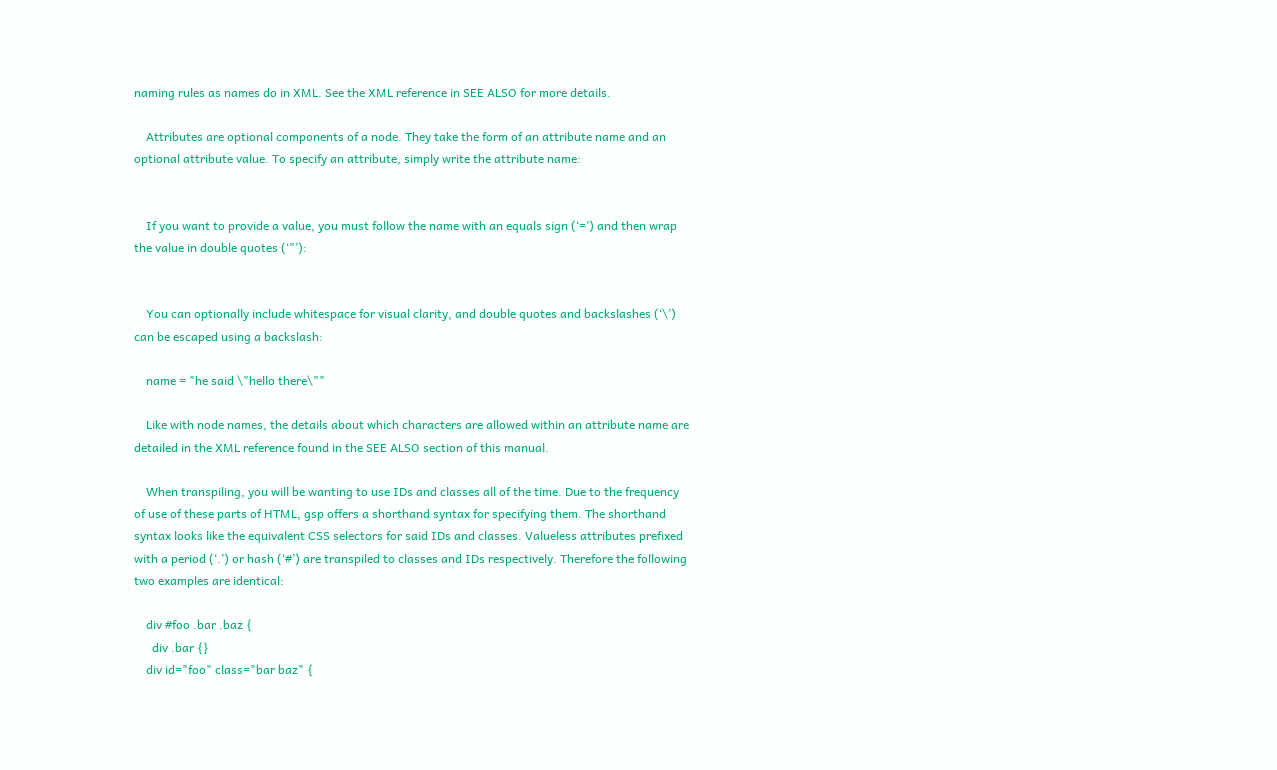naming rules as names do in XML. See the XML reference in SEE ALSO for more details.

    Attributes are optional components of a node. They take the form of an attribute name and an optional attribute value. To specify an attribute, simply write the attribute name:


    If you want to provide a value, you must follow the name with an equals sign (‘=’) and then wrap the value in double quotes (‘"’):


    You can optionally include whitespace for visual clarity, and double quotes and backslashes (‘\’) can be escaped using a backslash:

    name = "he said \"hello there\""

    Like with node names, the details about which characters are allowed within an attribute name are detailed in the XML reference found in the SEE ALSO section of this manual.

    When transpiling, you will be wanting to use IDs and classes all of the time. Due to the frequency of use of these parts of HTML, gsp offers a shorthand syntax for specifying them. The shorthand syntax looks like the equivalent CSS selectors for said IDs and classes. Valueless attributes prefixed with a period (‘.’) or hash (‘#’) are transpiled to classes and IDs respectively. Therefore the following two examples are identical:

    div #foo .bar .baz {
      div .bar {}
    div id="foo" class="bar baz" {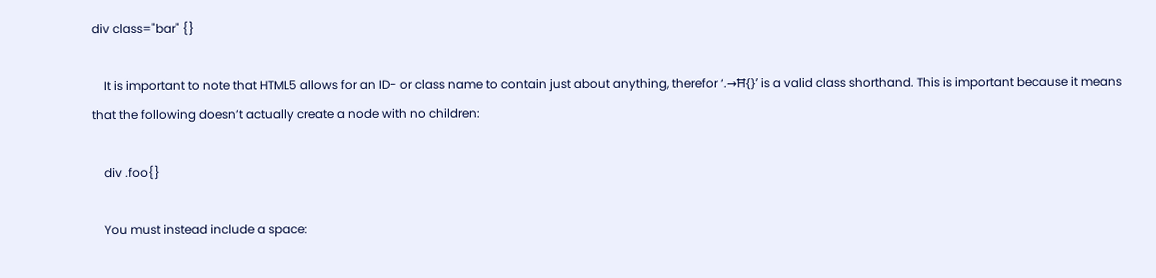div class="bar" {}

    It is important to note that HTML5 allows for an ID- or class name to contain just about anything, therefor ‘.→Ħ{}’ is a valid class shorthand. This is important because it means that the following doesn’t actually create a node with no children:

    div .foo{}

    You must instead include a space: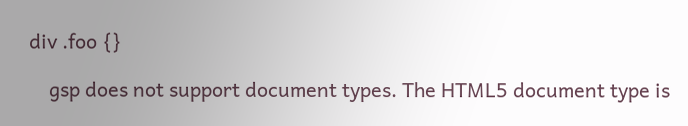div .foo {}

    gsp does not support document types. The HTML5 document type is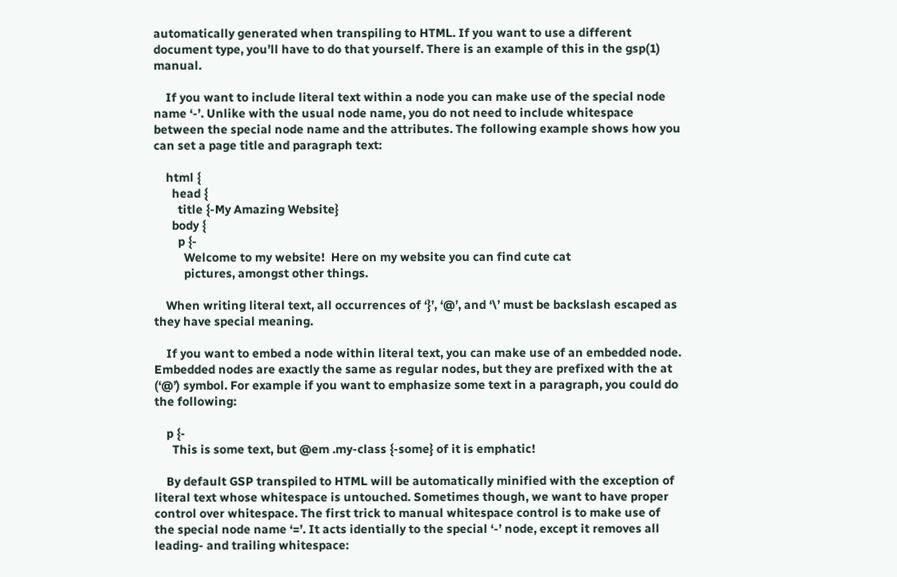automatically generated when transpiling to HTML. If you want to use a different document type, you’ll have to do that yourself. There is an example of this in the gsp(1) manual.

    If you want to include literal text within a node you can make use of the special node name ‘-’. Unlike with the usual node name, you do not need to include whitespace between the special node name and the attributes. The following example shows how you can set a page title and paragraph text:

    html {
      head {
        title {-My Amazing Website}
      body {
        p {-
          Welcome to my website!  Here on my website you can find cute cat
          pictures, amongst other things.

    When writing literal text, all occurrences of ‘}’, ‘@’, and ‘\’ must be backslash escaped as they have special meaning.

    If you want to embed a node within literal text, you can make use of an embedded node. Embedded nodes are exactly the same as regular nodes, but they are prefixed with the at (‘@’) symbol. For example if you want to emphasize some text in a paragraph, you could do the following:

    p {-
      This is some text, but @em .my-class {-some} of it is emphatic!

    By default GSP transpiled to HTML will be automatically minified with the exception of literal text whose whitespace is untouched. Sometimes though, we want to have proper control over whitespace. The first trick to manual whitespace control is to make use of the special node name ‘=’. It acts identially to the special ‘-’ node, except it removes all leading- and trailing whitespace: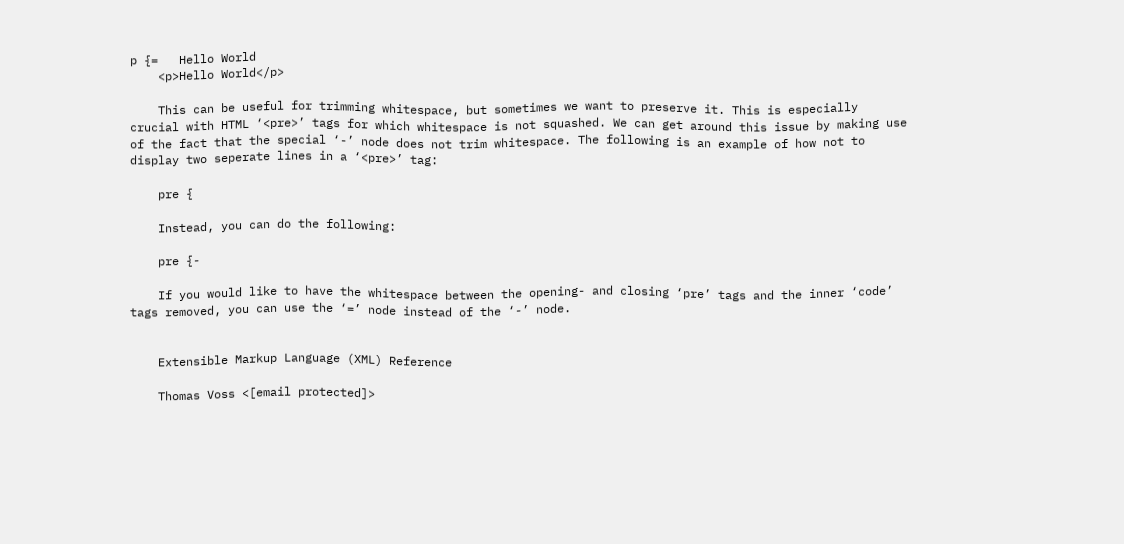p {=   Hello World
    <p>Hello World</p>

    This can be useful for trimming whitespace, but sometimes we want to preserve it. This is especially crucial with HTML ‘<pre>’ tags for which whitespace is not squashed. We can get around this issue by making use of the fact that the special ‘-’ node does not trim whitespace. The following is an example of how not to display two seperate lines in a ‘<pre>’ tag:

    pre {

    Instead, you can do the following:

    pre {-

    If you would like to have the whitespace between the opening- and closing ‘pre’ tags and the inner ‘code’ tags removed, you can use the ‘=’ node instead of the ‘-’ node.


    Extensible Markup Language (XML) Reference

    Thomas Voss <[email protected]>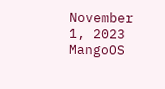November 1, 2023 MangoOS